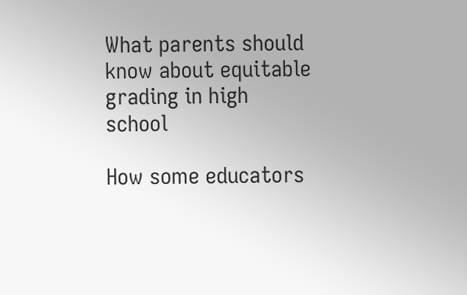What parents should know about equitable grading in high school

How some educators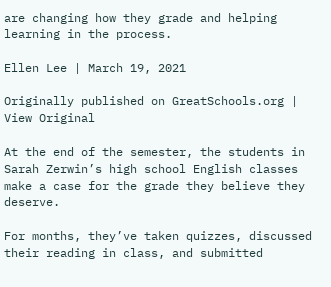are changing how they grade and helping learning in the process.

Ellen Lee | March 19, 2021

Originally published on GreatSchools.org | View Original

At the end of the semester, the students in Sarah Zerwin’s high school English classes make a case for the grade they believe they deserve.

For months, they’ve taken quizzes, discussed their reading in class, and submitted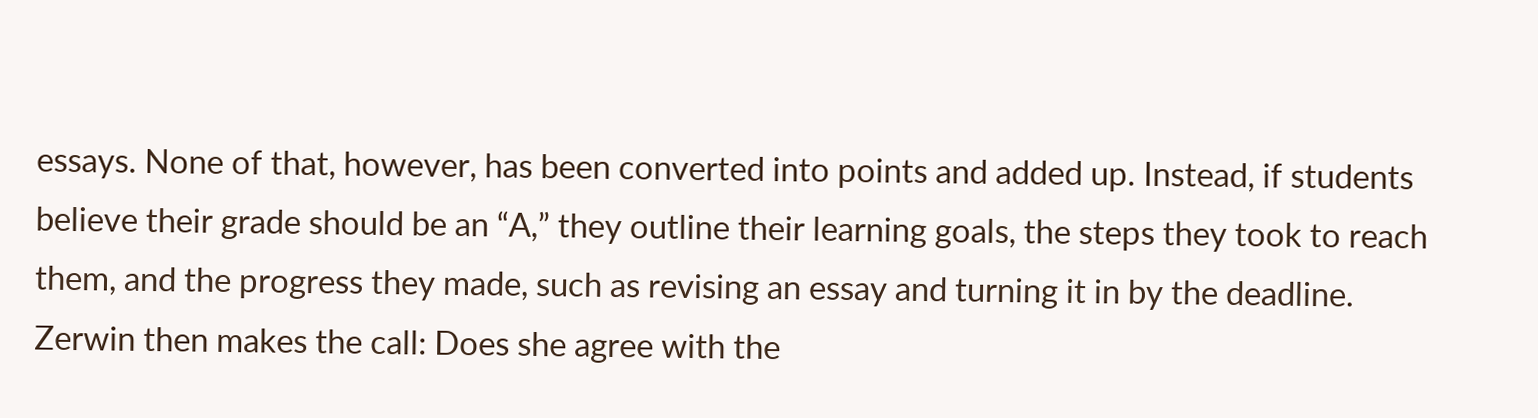essays. None of that, however, has been converted into points and added up. Instead, if students believe their grade should be an “A,” they outline their learning goals, the steps they took to reach them, and the progress they made, such as revising an essay and turning it in by the deadline. Zerwin then makes the call: Does she agree with the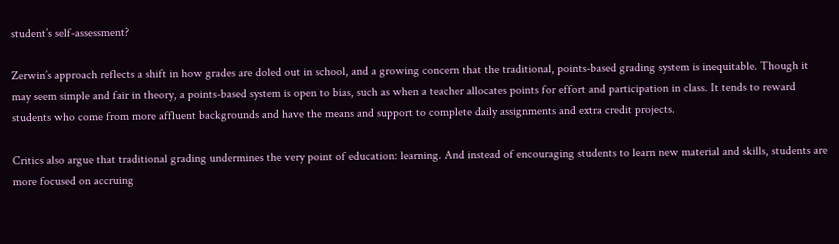student’s self-assessment?

Zerwin’s approach reflects a shift in how grades are doled out in school, and a growing concern that the traditional, points-based grading system is inequitable. Though it may seem simple and fair in theory, a points-based system is open to bias, such as when a teacher allocates points for effort and participation in class. It tends to reward students who come from more affluent backgrounds and have the means and support to complete daily assignments and extra credit projects.

Critics also argue that traditional grading undermines the very point of education: learning. And instead of encouraging students to learn new material and skills, students are more focused on accruing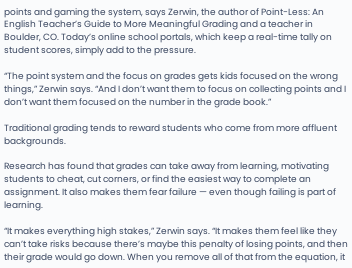points and gaming the system, says Zerwin, the author of Point-Less: An English Teacher’s Guide to More Meaningful Grading and a teacher in Boulder, CO. Today’s online school portals, which keep a real-time tally on student scores, simply add to the pressure.

“The point system and the focus on grades gets kids focused on the wrong things,” Zerwin says. “And I don’t want them to focus on collecting points and I don’t want them focused on the number in the grade book.”

Traditional grading tends to reward students who come from more affluent backgrounds.

Research has found that grades can take away from learning, motivating students to cheat, cut corners, or find the easiest way to complete an assignment. It also makes them fear failure — even though failing is part of learning.

“It makes everything high stakes,” Zerwin says. “It makes them feel like they can’t take risks because there’s maybe this penalty of losing points, and then their grade would go down. When you remove all of that from the equation, it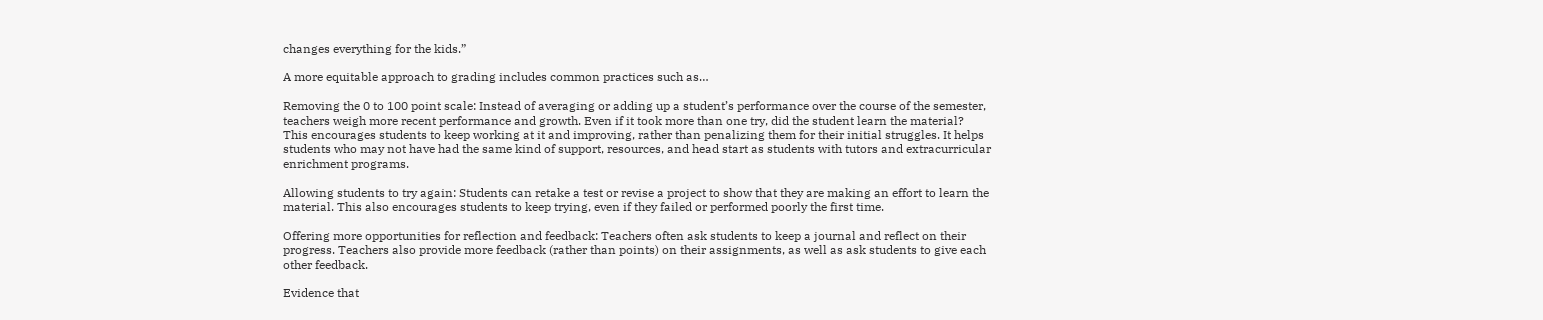changes everything for the kids.”

A more equitable approach to grading includes common practices such as…

Removing the 0 to 100 point scale: Instead of averaging or adding up a student’s performance over the course of the semester, teachers weigh more recent performance and growth. Even if it took more than one try, did the student learn the material? This encourages students to keep working at it and improving, rather than penalizing them for their initial struggles. It helps students who may not have had the same kind of support, resources, and head start as students with tutors and extracurricular enrichment programs.

Allowing students to try again: Students can retake a test or revise a project to show that they are making an effort to learn the material. This also encourages students to keep trying, even if they failed or performed poorly the first time.

Offering more opportunities for reflection and feedback: Teachers often ask students to keep a journal and reflect on their progress. Teachers also provide more feedback (rather than points) on their assignments, as well as ask students to give each other feedback.

Evidence that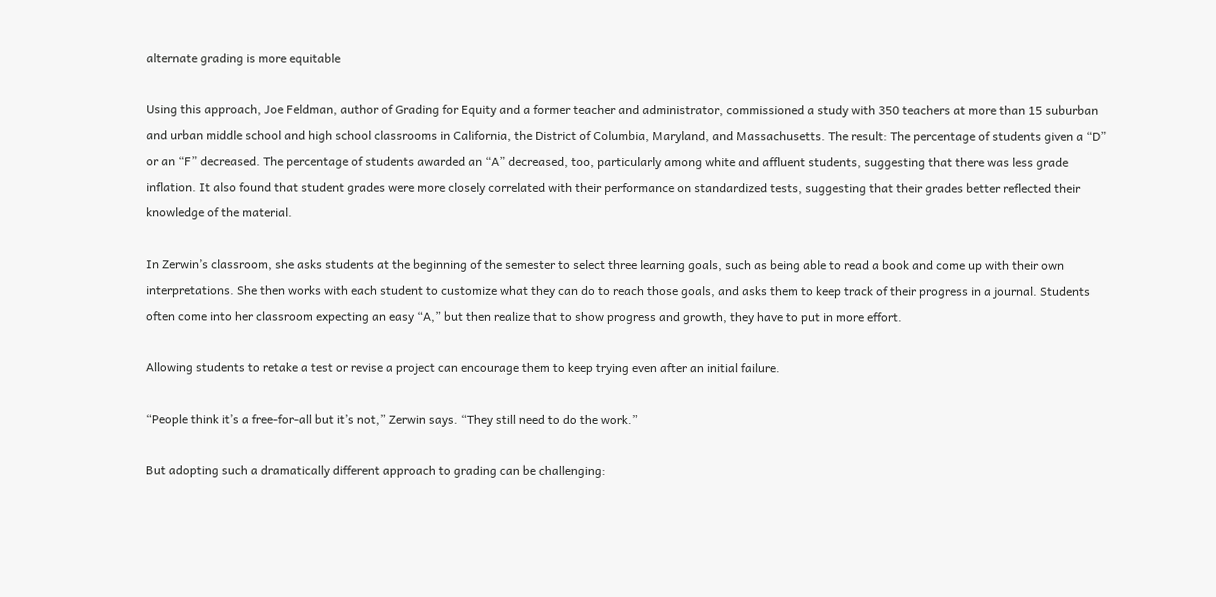alternate grading is more equitable

Using this approach, Joe Feldman, author of Grading for Equity and a former teacher and administrator, commissioned a study with 350 teachers at more than 15 suburban and urban middle school and high school classrooms in California, the District of Columbia, Maryland, and Massachusetts. The result: The percentage of students given a “D” or an “F” decreased. The percentage of students awarded an “A” decreased, too, particularly among white and affluent students, suggesting that there was less grade inflation. It also found that student grades were more closely correlated with their performance on standardized tests, suggesting that their grades better reflected their knowledge of the material.

In Zerwin’s classroom, she asks students at the beginning of the semester to select three learning goals, such as being able to read a book and come up with their own interpretations. She then works with each student to customize what they can do to reach those goals, and asks them to keep track of their progress in a journal. Students often come into her classroom expecting an easy “A,” but then realize that to show progress and growth, they have to put in more effort.

Allowing students to retake a test or revise a project can encourage them to keep trying even after an initial failure.

“People think it’s a free-for-all but it’s not,” Zerwin says. “They still need to do the work.”

But adopting such a dramatically different approach to grading can be challenging: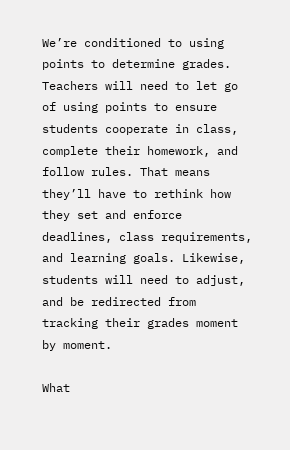We’re conditioned to using points to determine grades. Teachers will need to let go of using points to ensure students cooperate in class, complete their homework, and follow rules. That means they’ll have to rethink how they set and enforce deadlines, class requirements, and learning goals. Likewise, students will need to adjust, and be redirected from tracking their grades moment by moment.

What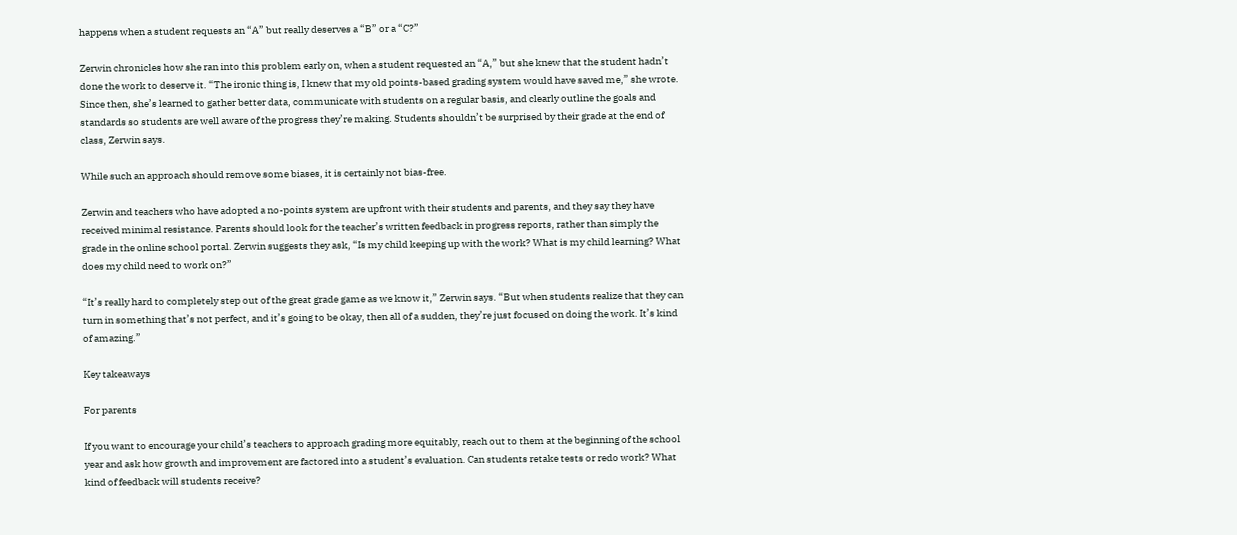happens when a student requests an “A” but really deserves a “B” or a “C?”

Zerwin chronicles how she ran into this problem early on, when a student requested an “A,” but she knew that the student hadn’t done the work to deserve it. “The ironic thing is, I knew that my old points-based grading system would have saved me,” she wrote. Since then, she’s learned to gather better data, communicate with students on a regular basis, and clearly outline the goals and standards so students are well aware of the progress they’re making. Students shouldn’t be surprised by their grade at the end of class, Zerwin says.

While such an approach should remove some biases, it is certainly not bias-free.

Zerwin and teachers who have adopted a no-points system are upfront with their students and parents, and they say they have received minimal resistance. Parents should look for the teacher’s written feedback in progress reports, rather than simply the grade in the online school portal. Zerwin suggests they ask, “Is my child keeping up with the work? What is my child learning? What does my child need to work on?”

“It’s really hard to completely step out of the great grade game as we know it,” Zerwin says. “But when students realize that they can turn in something that’s not perfect, and it’s going to be okay, then all of a sudden, they’re just focused on doing the work. It’s kind of amazing.”

Key takeaways

For parents

If you want to encourage your child’s teachers to approach grading more equitably, reach out to them at the beginning of the school year and ask how growth and improvement are factored into a student’s evaluation. Can students retake tests or redo work? What kind of feedback will students receive?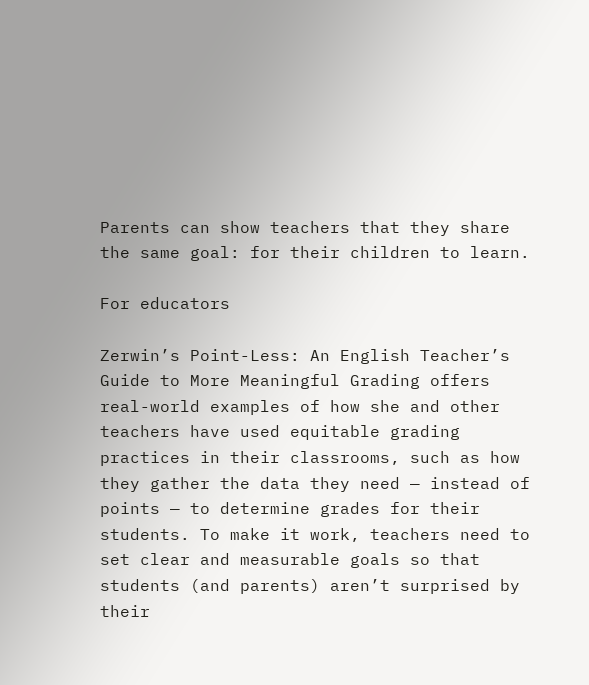Parents can show teachers that they share the same goal: for their children to learn.

For educators

Zerwin’s Point-Less: An English Teacher’s Guide to More Meaningful Grading offers real-world examples of how she and other teachers have used equitable grading practices in their classrooms, such as how they gather the data they need — instead of points — to determine grades for their students. To make it work, teachers need to set clear and measurable goals so that students (and parents) aren’t surprised by their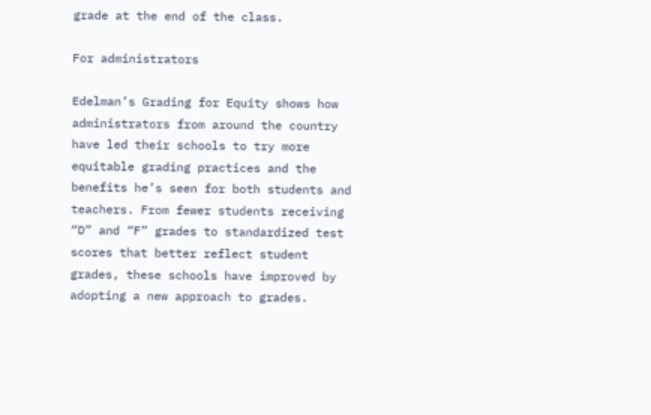grade at the end of the class.

For administrators

Edelman’s Grading for Equity shows how administrators from around the country have led their schools to try more equitable grading practices and the benefits he’s seen for both students and teachers. From fewer students receiving “D” and “F” grades to standardized test scores that better reflect student grades, these schools have improved by adopting a new approach to grades.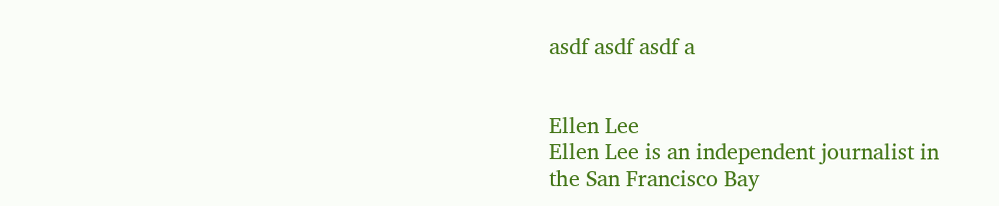asdf asdf asdf a


Ellen Lee
Ellen Lee is an independent journalist in the San Francisco Bay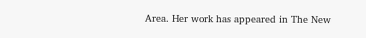Area. Her work has appeared in The New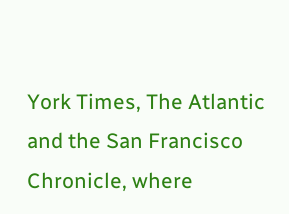York Times, The Atlantic and the San Francisco Chronicle, where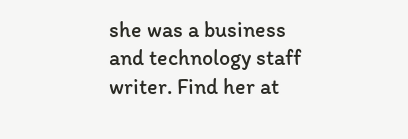she was a business and technology staff writer. Find her at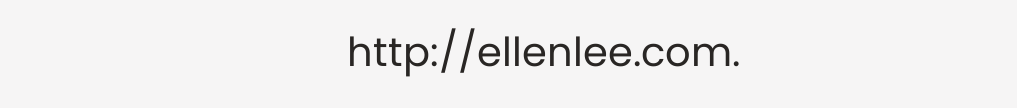http://ellenlee.com.